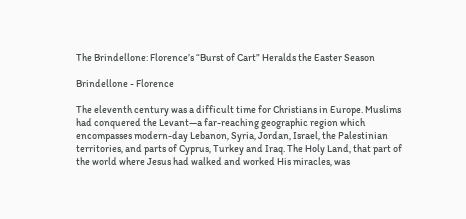The Brindellone: Florence’s “Burst of Cart” Heralds the Easter Season

Brindellone - Florence

The eleventh century was a difficult time for Christians in Europe. Muslims had conquered the Levant—a far-reaching geographic region which encompasses modern-day Lebanon, Syria, Jordan, Israel, the Palestinian territories, and parts of Cyprus, Turkey and Iraq. The Holy Land, that part of the world where Jesus had walked and worked His miracles, was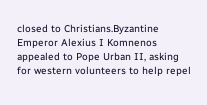closed to Christians.Byzantine Emperor Alexius I Komnenos appealed to Pope Urban II, asking for western volunteers to help repel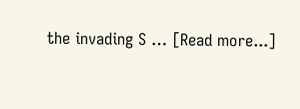the invading S … [Read more...]